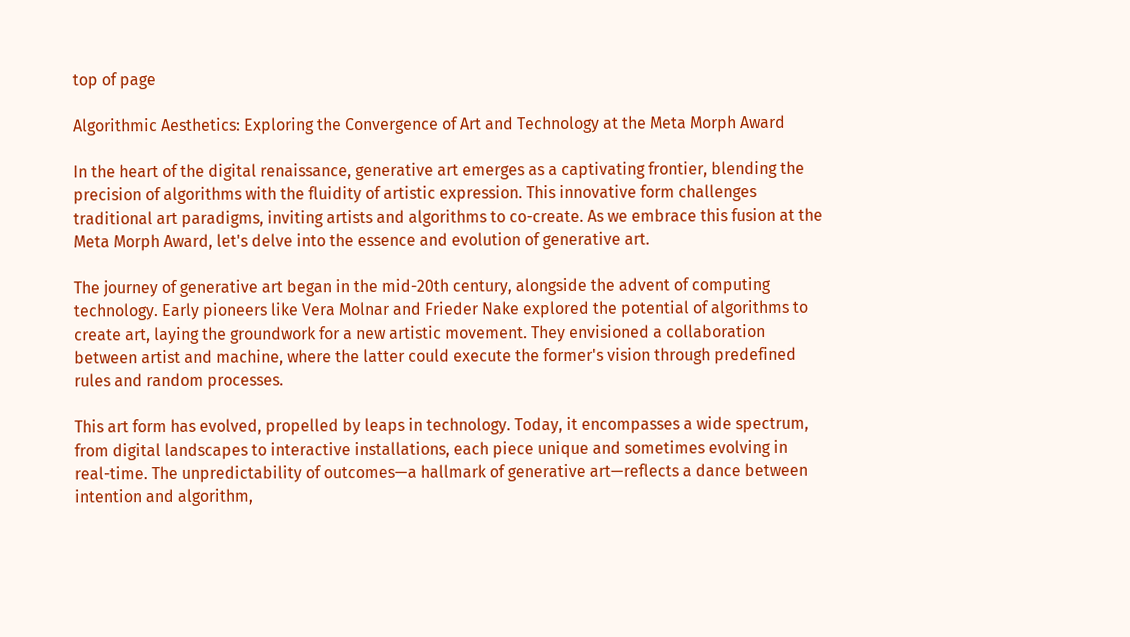top of page

Algorithmic Aesthetics: Exploring the Convergence of Art and Technology at the Meta Morph Award

In the heart of the digital renaissance, generative art emerges as a captivating frontier, blending the precision of algorithms with the fluidity of artistic expression. This innovative form challenges traditional art paradigms, inviting artists and algorithms to co-create. As we embrace this fusion at the Meta Morph Award, let's delve into the essence and evolution of generative art.

The journey of generative art began in the mid-20th century, alongside the advent of computing technology. Early pioneers like Vera Molnar and Frieder Nake explored the potential of algorithms to create art, laying the groundwork for a new artistic movement. They envisioned a collaboration between artist and machine, where the latter could execute the former's vision through predefined rules and random processes.

This art form has evolved, propelled by leaps in technology. Today, it encompasses a wide spectrum, from digital landscapes to interactive installations, each piece unique and sometimes evolving in real-time. The unpredictability of outcomes—a hallmark of generative art—reflects a dance between intention and algorithm,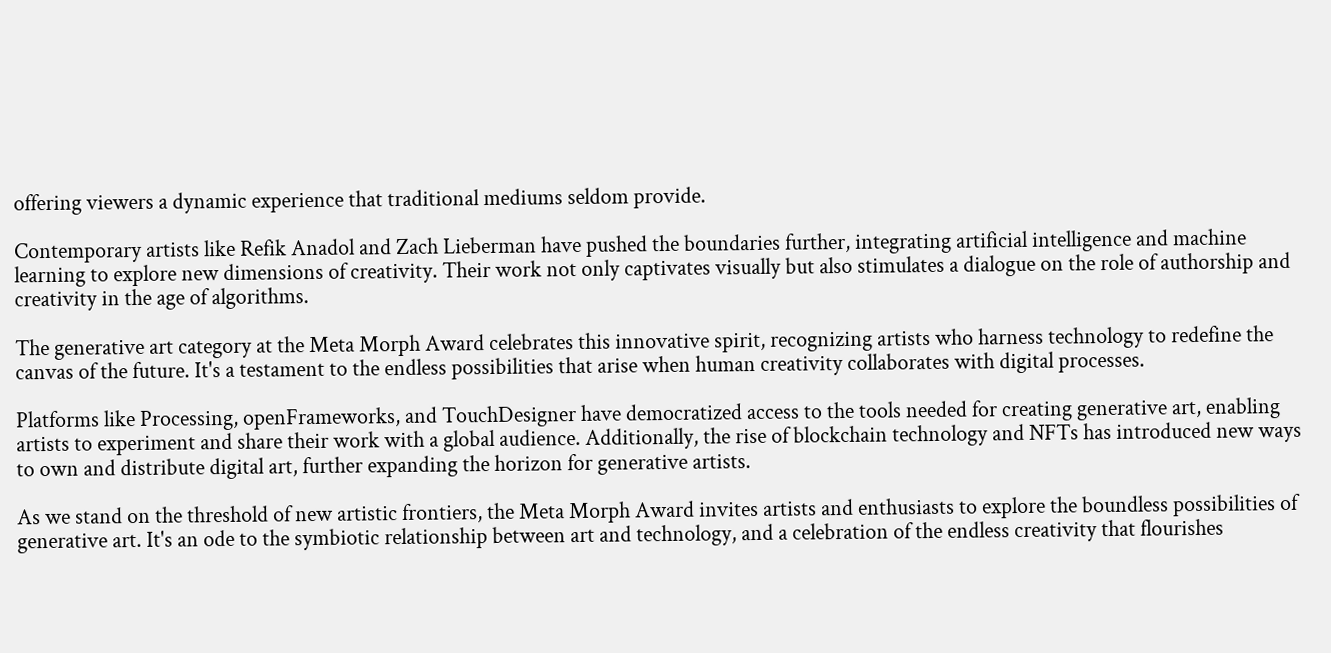offering viewers a dynamic experience that traditional mediums seldom provide.

Contemporary artists like Refik Anadol and Zach Lieberman have pushed the boundaries further, integrating artificial intelligence and machine learning to explore new dimensions of creativity. Their work not only captivates visually but also stimulates a dialogue on the role of authorship and creativity in the age of algorithms.

The generative art category at the Meta Morph Award celebrates this innovative spirit, recognizing artists who harness technology to redefine the canvas of the future. It's a testament to the endless possibilities that arise when human creativity collaborates with digital processes.

Platforms like Processing, openFrameworks, and TouchDesigner have democratized access to the tools needed for creating generative art, enabling artists to experiment and share their work with a global audience. Additionally, the rise of blockchain technology and NFTs has introduced new ways to own and distribute digital art, further expanding the horizon for generative artists.

As we stand on the threshold of new artistic frontiers, the Meta Morph Award invites artists and enthusiasts to explore the boundless possibilities of generative art. It's an ode to the symbiotic relationship between art and technology, and a celebration of the endless creativity that flourishes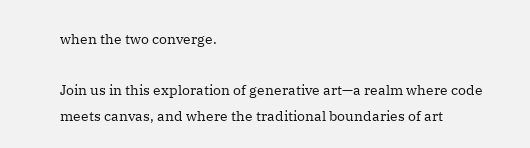when the two converge.

Join us in this exploration of generative art—a realm where code meets canvas, and where the traditional boundaries of art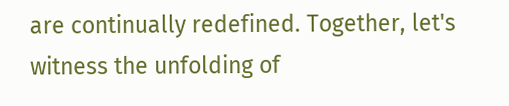are continually redefined. Together, let's witness the unfolding of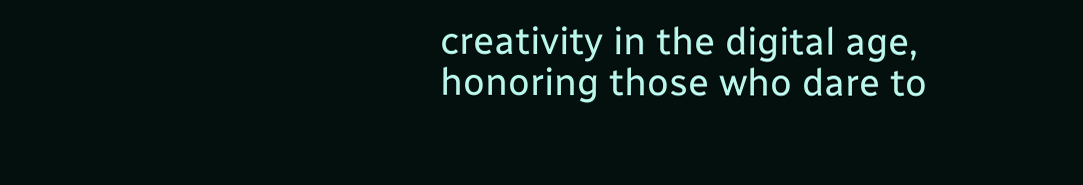creativity in the digital age, honoring those who dare to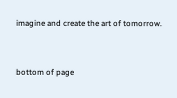imagine and create the art of tomorrow.


bottom of page